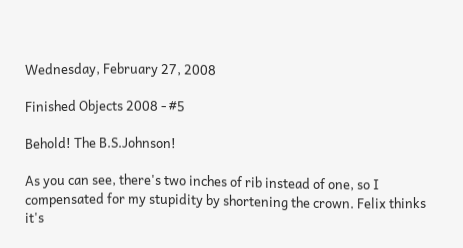Wednesday, February 27, 2008

Finished Objects 2008 - #5

Behold! The B.S.Johnson!

As you can see, there's two inches of rib instead of one, so I compensated for my stupidity by shortening the crown. Felix thinks it's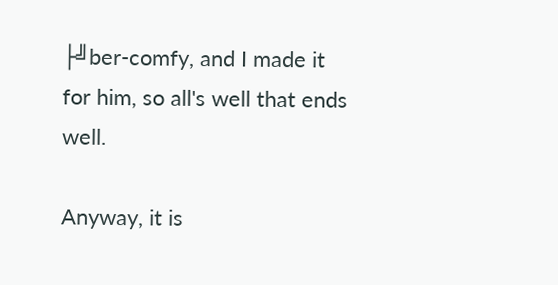├╝ber-comfy, and I made it for him, so all's well that ends well.

Anyway, it is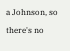a Johnson, so there's no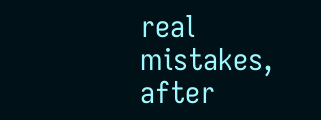real mistakes, after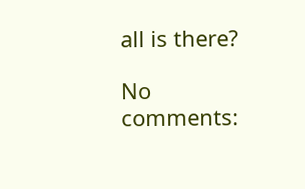all is there?

No comments: